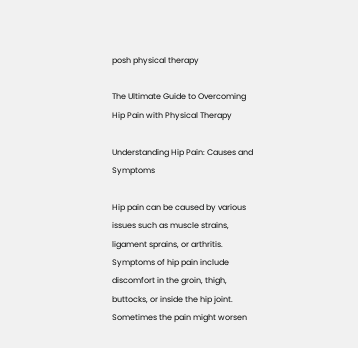posh physical therapy

The Ultimate Guide to Overcoming Hip Pain with Physical Therapy

Understanding Hip Pain: Causes and Symptoms

Hip pain can be caused by various issues such as muscle strains, ligament sprains, or arthritis. Symptoms of hip pain include discomfort in the groin, thigh, buttocks, or inside the hip joint. Sometimes the pain might worsen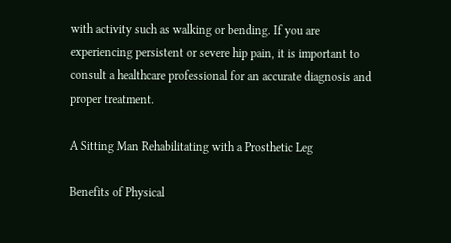with activity such as walking or bending. If you are experiencing persistent or severe hip pain, it is important to consult a healthcare professional for an accurate diagnosis and proper treatment.

A Sitting Man Rehabilitating with a Prosthetic Leg

Benefits of Physical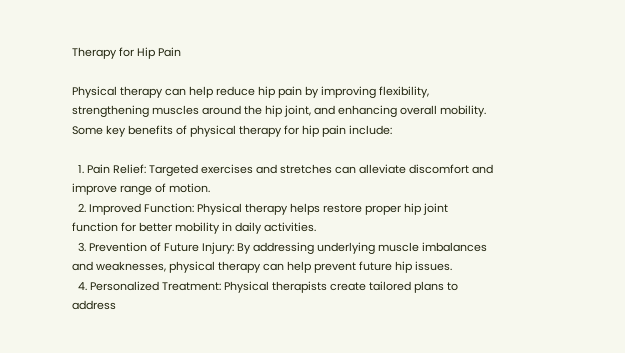Therapy for Hip Pain

Physical therapy can help reduce hip pain by improving flexibility, strengthening muscles around the hip joint, and enhancing overall mobility. Some key benefits of physical therapy for hip pain include:

  1. Pain Relief: Targeted exercises and stretches can alleviate discomfort and improve range of motion.
  2. Improved Function: Physical therapy helps restore proper hip joint function for better mobility in daily activities.
  3. Prevention of Future Injury: By addressing underlying muscle imbalances and weaknesses, physical therapy can help prevent future hip issues.
  4. Personalized Treatment: Physical therapists create tailored plans to address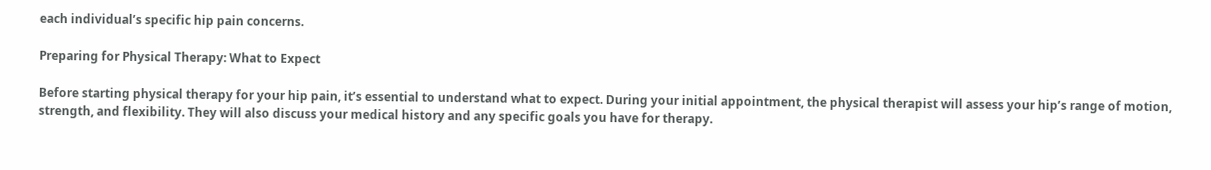each individual’s specific hip pain concerns.

Preparing for Physical Therapy: What to Expect

Before starting physical therapy for your hip pain, it’s essential to understand what to expect. During your initial appointment, the physical therapist will assess your hip’s range of motion, strength, and flexibility. They will also discuss your medical history and any specific goals you have for therapy.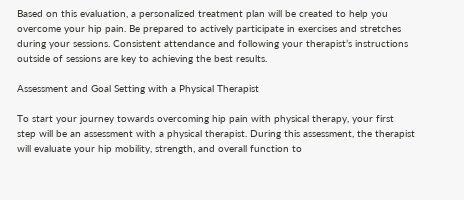Based on this evaluation, a personalized treatment plan will be created to help you overcome your hip pain. Be prepared to actively participate in exercises and stretches during your sessions. Consistent attendance and following your therapist’s instructions outside of sessions are key to achieving the best results.

Assessment and Goal Setting with a Physical Therapist

To start your journey towards overcoming hip pain with physical therapy, your first step will be an assessment with a physical therapist. During this assessment, the therapist will evaluate your hip mobility, strength, and overall function to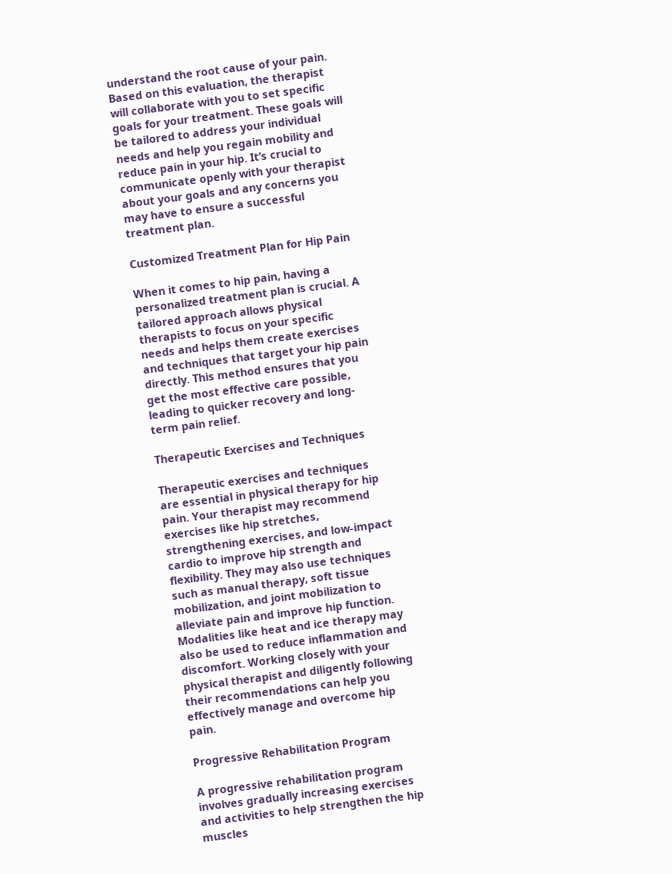understand the root cause of your pain. Based on this evaluation, the therapist will collaborate with you to set specific goals for your treatment. These goals will be tailored to address your individual needs and help you regain mobility and reduce pain in your hip. It’s crucial to communicate openly with your therapist about your goals and any concerns you may have to ensure a successful treatment plan.

Customized Treatment Plan for Hip Pain

When it comes to hip pain, having a personalized treatment plan is crucial. A tailored approach allows physical therapists to focus on your specific needs and helps them create exercises and techniques that target your hip pain directly. This method ensures that you get the most effective care possible, leading to quicker recovery and long-term pain relief.

Therapeutic Exercises and Techniques

Therapeutic exercises and techniques are essential in physical therapy for hip pain. Your therapist may recommend exercises like hip stretches, strengthening exercises, and low-impact cardio to improve hip strength and flexibility. They may also use techniques such as manual therapy, soft tissue mobilization, and joint mobilization to alleviate pain and improve hip function. Modalities like heat and ice therapy may also be used to reduce inflammation and discomfort. Working closely with your physical therapist and diligently following their recommendations can help you effectively manage and overcome hip pain.

Progressive Rehabilitation Program

A progressive rehabilitation program involves gradually increasing exercises and activities to help strengthen the hip muscles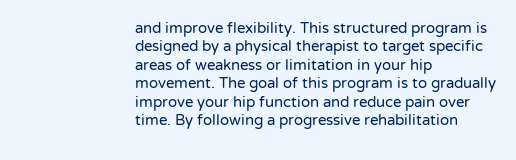and improve flexibility. This structured program is designed by a physical therapist to target specific areas of weakness or limitation in your hip movement. The goal of this program is to gradually improve your hip function and reduce pain over time. By following a progressive rehabilitation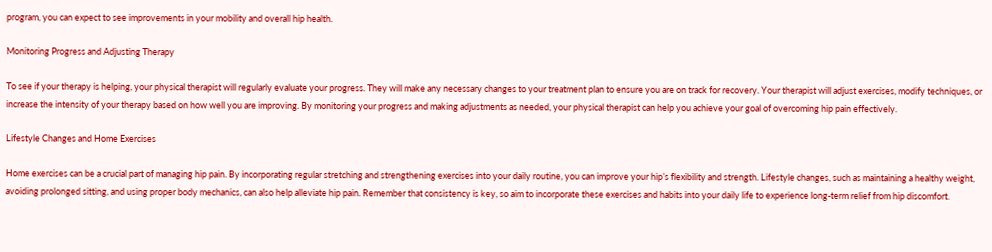program, you can expect to see improvements in your mobility and overall hip health.

Monitoring Progress and Adjusting Therapy

To see if your therapy is helping, your physical therapist will regularly evaluate your progress. They will make any necessary changes to your treatment plan to ensure you are on track for recovery. Your therapist will adjust exercises, modify techniques, or increase the intensity of your therapy based on how well you are improving. By monitoring your progress and making adjustments as needed, your physical therapist can help you achieve your goal of overcoming hip pain effectively.

Lifestyle Changes and Home Exercises

Home exercises can be a crucial part of managing hip pain. By incorporating regular stretching and strengthening exercises into your daily routine, you can improve your hip’s flexibility and strength. Lifestyle changes, such as maintaining a healthy weight, avoiding prolonged sitting, and using proper body mechanics, can also help alleviate hip pain. Remember that consistency is key, so aim to incorporate these exercises and habits into your daily life to experience long-term relief from hip discomfort.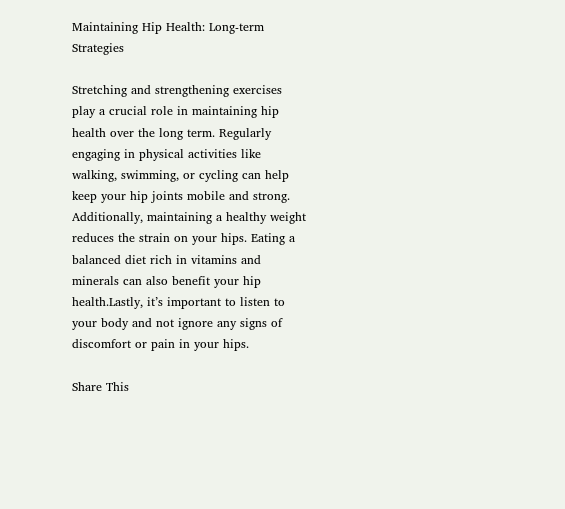Maintaining Hip Health: Long-term Strategies

Stretching and strengthening exercises play a crucial role in maintaining hip health over the long term. Regularly engaging in physical activities like walking, swimming, or cycling can help keep your hip joints mobile and strong. Additionally, maintaining a healthy weight reduces the strain on your hips. Eating a balanced diet rich in vitamins and minerals can also benefit your hip health.Lastly, it’s important to listen to your body and not ignore any signs of discomfort or pain in your hips.

Share This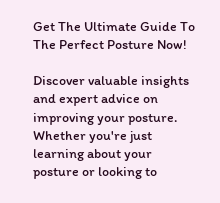Get The Ultimate Guide To The Perfect Posture Now!

Discover valuable insights and expert advice on improving your posture. Whether you're just learning about your posture or looking to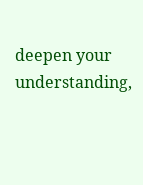deepen your understanding,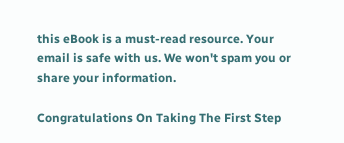this eBook is a must-read resource. Your email is safe with us. We won't spam you or share your information.

Congratulations On Taking The First Step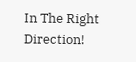In The Right Direction!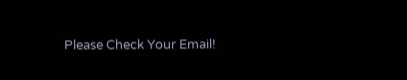Please Check Your Email!